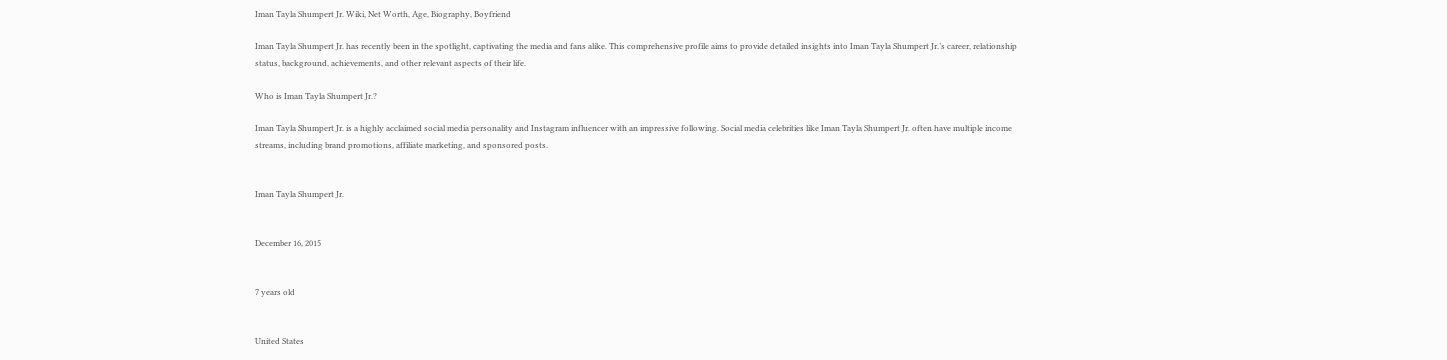Iman Tayla Shumpert Jr. Wiki, Net Worth, Age, Biography, Boyfriend

Iman Tayla Shumpert Jr. has recently been in the spotlight, captivating the media and fans alike. This comprehensive profile aims to provide detailed insights into Iman Tayla Shumpert Jr.’s career, relationship status, background, achievements, and other relevant aspects of their life.

Who is Iman Tayla Shumpert Jr.?

Iman Tayla Shumpert Jr. is a highly acclaimed social media personality and Instagram influencer with an impressive following. Social media celebrities like Iman Tayla Shumpert Jr. often have multiple income streams, including brand promotions, affiliate marketing, and sponsored posts.


Iman Tayla Shumpert Jr.


December 16, 2015


7 years old


United States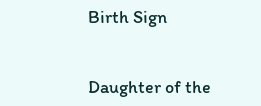Birth Sign


Daughter of the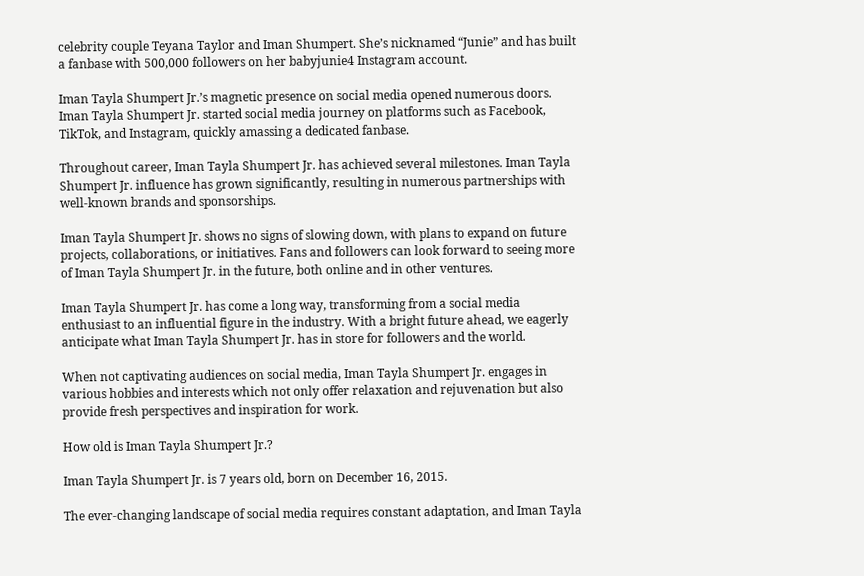celebrity couple Teyana Taylor and Iman Shumpert. She’s nicknamed “Junie” and has built a fanbase with 500,000 followers on her babyjunie4 Instagram account.

Iman Tayla Shumpert Jr.’s magnetic presence on social media opened numerous doors. Iman Tayla Shumpert Jr. started social media journey on platforms such as Facebook, TikTok, and Instagram, quickly amassing a dedicated fanbase.

Throughout career, Iman Tayla Shumpert Jr. has achieved several milestones. Iman Tayla Shumpert Jr. influence has grown significantly, resulting in numerous partnerships with well-known brands and sponsorships.

Iman Tayla Shumpert Jr. shows no signs of slowing down, with plans to expand on future projects, collaborations, or initiatives. Fans and followers can look forward to seeing more of Iman Tayla Shumpert Jr. in the future, both online and in other ventures.

Iman Tayla Shumpert Jr. has come a long way, transforming from a social media enthusiast to an influential figure in the industry. With a bright future ahead, we eagerly anticipate what Iman Tayla Shumpert Jr. has in store for followers and the world.

When not captivating audiences on social media, Iman Tayla Shumpert Jr. engages in various hobbies and interests which not only offer relaxation and rejuvenation but also provide fresh perspectives and inspiration for work.

How old is Iman Tayla Shumpert Jr.?

Iman Tayla Shumpert Jr. is 7 years old, born on December 16, 2015.

The ever-changing landscape of social media requires constant adaptation, and Iman Tayla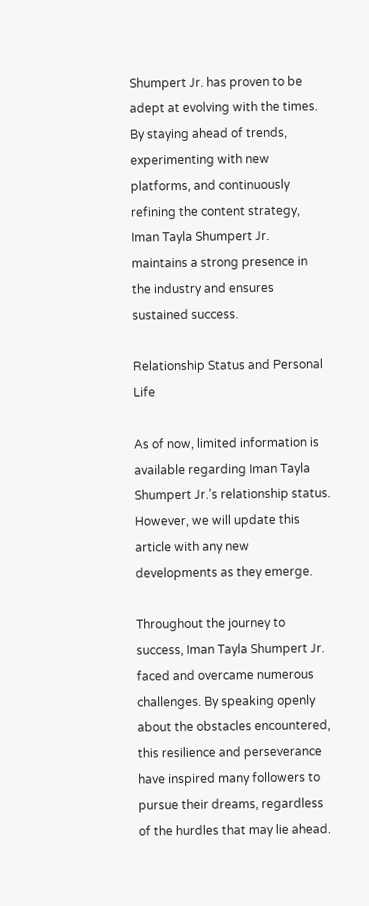Shumpert Jr. has proven to be adept at evolving with the times. By staying ahead of trends, experimenting with new platforms, and continuously refining the content strategy, Iman Tayla Shumpert Jr. maintains a strong presence in the industry and ensures sustained success.

Relationship Status and Personal Life

As of now, limited information is available regarding Iman Tayla Shumpert Jr.’s relationship status. However, we will update this article with any new developments as they emerge.

Throughout the journey to success, Iman Tayla Shumpert Jr. faced and overcame numerous challenges. By speaking openly about the obstacles encountered, this resilience and perseverance have inspired many followers to pursue their dreams, regardless of the hurdles that may lie ahead.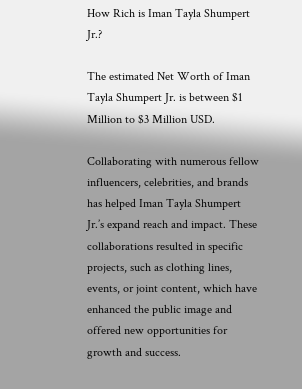How Rich is Iman Tayla Shumpert Jr.?

The estimated Net Worth of Iman Tayla Shumpert Jr. is between $1 Million to $3 Million USD.

Collaborating with numerous fellow influencers, celebrities, and brands has helped Iman Tayla Shumpert Jr.’s expand reach and impact. These collaborations resulted in specific projects, such as clothing lines, events, or joint content, which have enhanced the public image and offered new opportunities for growth and success.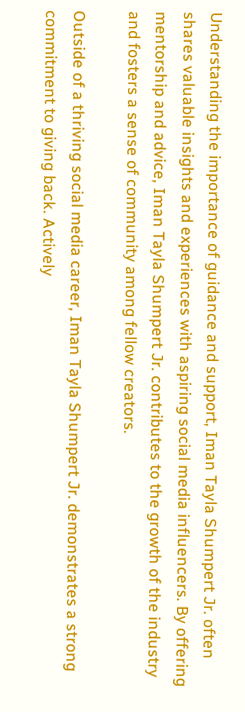Understanding the importance of guidance and support, Iman Tayla Shumpert Jr. often shares valuable insights and experiences with aspiring social media influencers. By offering mentorship and advice, Iman Tayla Shumpert Jr. contributes to the growth of the industry and fosters a sense of community among fellow creators.

Outside of a thriving social media career, Iman Tayla Shumpert Jr. demonstrates a strong commitment to giving back. Actively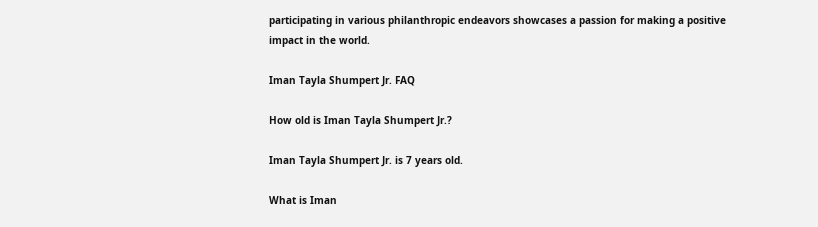participating in various philanthropic endeavors showcases a passion for making a positive impact in the world.

Iman Tayla Shumpert Jr. FAQ

How old is Iman Tayla Shumpert Jr.?

Iman Tayla Shumpert Jr. is 7 years old.

What is Iman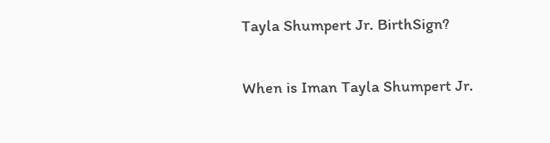Tayla Shumpert Jr. BirthSign?


When is Iman Tayla Shumpert Jr.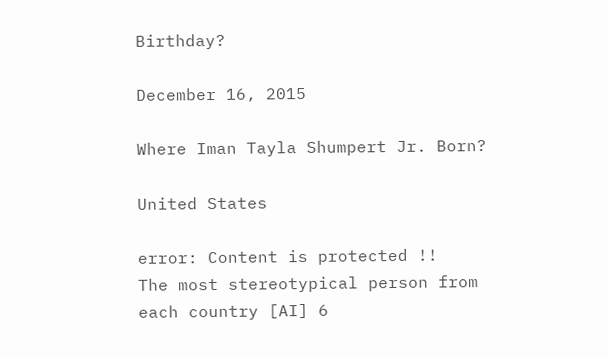Birthday?

December 16, 2015

Where Iman Tayla Shumpert Jr. Born?

United States

error: Content is protected !!
The most stereotypical person from each country [AI] 6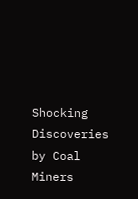Shocking Discoveries by Coal Miners